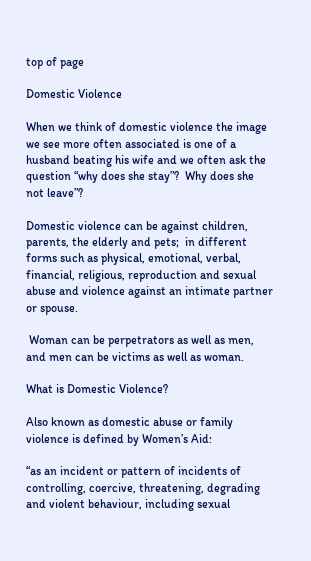top of page

Domestic Violence

When we think of domestic violence the image we see more often associated is one of a husband beating his wife and we often ask the question “why does she stay”?  Why does she not leave”?

Domestic violence can be against children, parents, the elderly and pets;  in different forms such as physical, emotional, verbal, financial, religious, reproduction and sexual abuse and violence against an intimate partner or spouse.

 Woman can be perpetrators as well as men, and men can be victims as well as woman.

What is Domestic Violence?

Also known as domestic abuse or family violence is defined by Women’s Aid:

“as an incident or pattern of incidents of controlling, coercive, threatening, degrading and violent behaviour, including sexual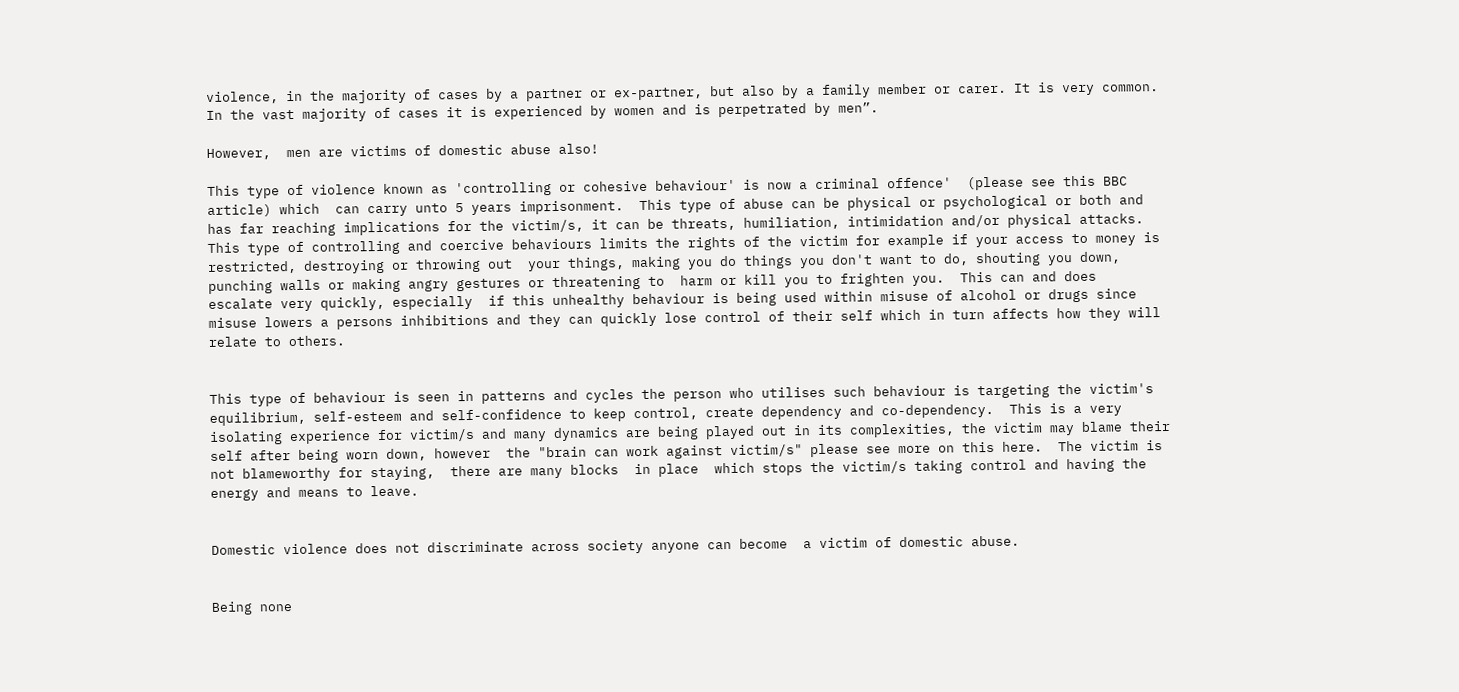violence, in the majority of cases by a partner or ex-partner, but also by a family member or carer. It is very common. In the vast majority of cases it is experienced by women and is perpetrated by men”.

However,  men are victims of domestic abuse also!

This type of violence known as 'controlling or cohesive behaviour' is now a criminal offence'  (please see this BBC article) which  can carry unto 5 years imprisonment.  This type of abuse can be physical or psychological or both and has far reaching implications for the victim/s, it can be threats, humiliation, intimidation and/or physical attacks.  This type of controlling and coercive behaviours limits the rights of the victim for example if your access to money is restricted, destroying or throwing out  your things, making you do things you don't want to do, shouting you down,  punching walls or making angry gestures or threatening to  harm or kill you to frighten you.  This can and does  escalate very quickly, especially  if this unhealthy behaviour is being used within misuse of alcohol or drugs since misuse lowers a persons inhibitions and they can quickly lose control of their self which in turn affects how they will relate to others.


This type of behaviour is seen in patterns and cycles the person who utilises such behaviour is targeting the victim's equilibrium, self-esteem and self-confidence to keep control, create dependency and co-dependency.  This is a very isolating experience for victim/s and many dynamics are being played out in its complexities, the victim may blame their self after being worn down, however  the "brain can work against victim/s" please see more on this here.  The victim is not blameworthy for staying,  there are many blocks  in place  which stops the victim/s taking control and having the energy and means to leave.


Domestic violence does not discriminate across society anyone can become  a victim of domestic abuse.


Being none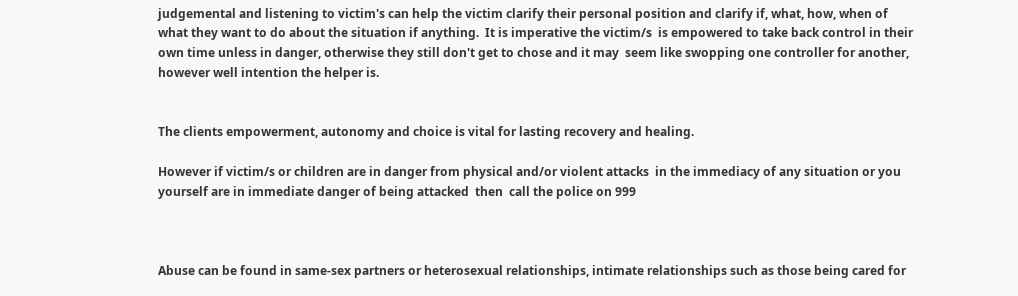judgemental and listening to victim's can help the victim clarify their personal position and clarify if, what, how, when of what they want to do about the situation if anything.  It is imperative the victim/s  is empowered to take back control in their own time unless in danger, otherwise they still don't get to chose and it may  seem like swopping one controller for another, however well intention the helper is.


The clients empowerment, autonomy and choice is vital for lasting recovery and healing.

However if victim/s or children are in danger from physical and/or violent attacks  in the immediacy of any situation or you yourself are in immediate danger of being attacked  then  call the police on 999



Abuse can be found in same-sex partners or heterosexual relationships, intimate relationships such as those being cared for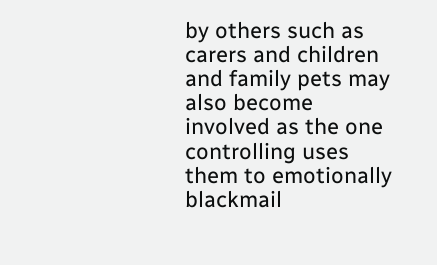by others such as carers and children and family pets may also become involved as the one controlling uses them to emotionally blackmail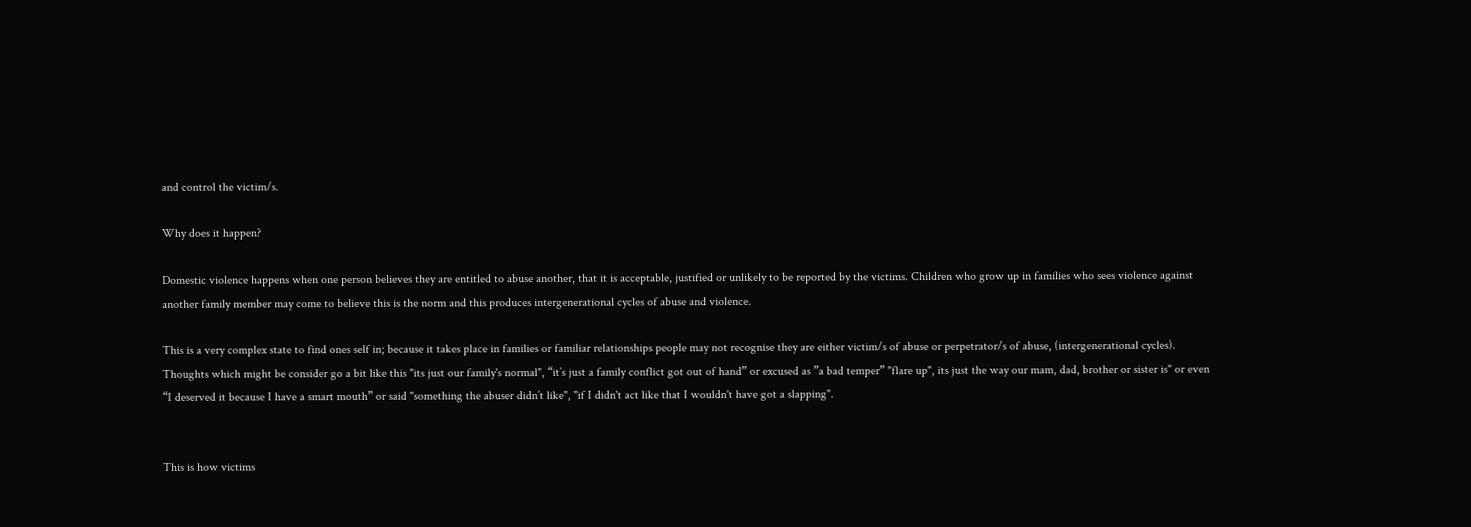and control the victim/s.

Why does it happen?

Domestic violence happens when one person believes they are entitled to abuse another, that it is acceptable, justified or unlikely to be reported by the victims. Children who grow up in families who sees violence against another family member may come to believe this is the norm and this produces intergenerational cycles of abuse and violence.

This is a very complex state to find ones self in; because it takes place in families or familiar relationships people may not recognise they are either victim/s of abuse or perpetrator/s of abuse, (intergenerational cycles).  Thoughts which might be consider go a bit like this "its just our family's normal", “it’s just a family conflict got out of hand” or excused as ”a bad temper” "flare up", its just the way our mam, dad, brother or sister is" or even “I deserved it because I have a smart mouth” or said "something the abuser didn’t like", "if I didn't act like that I wouldn't have got a slapping".


This is how victims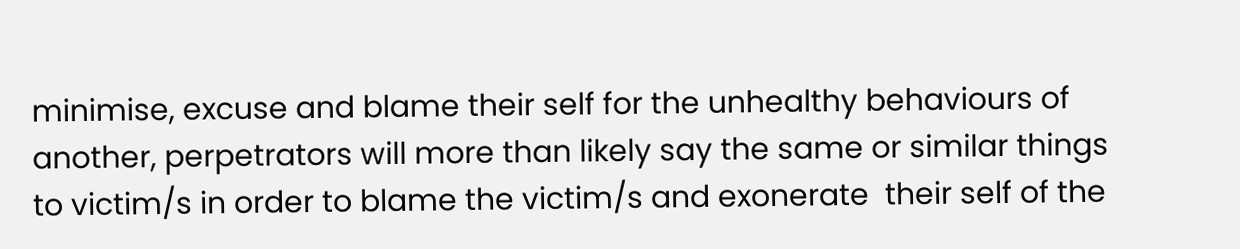minimise, excuse and blame their self for the unhealthy behaviours of another, perpetrators will more than likely say the same or similar things to victim/s in order to blame the victim/s and exonerate  their self of the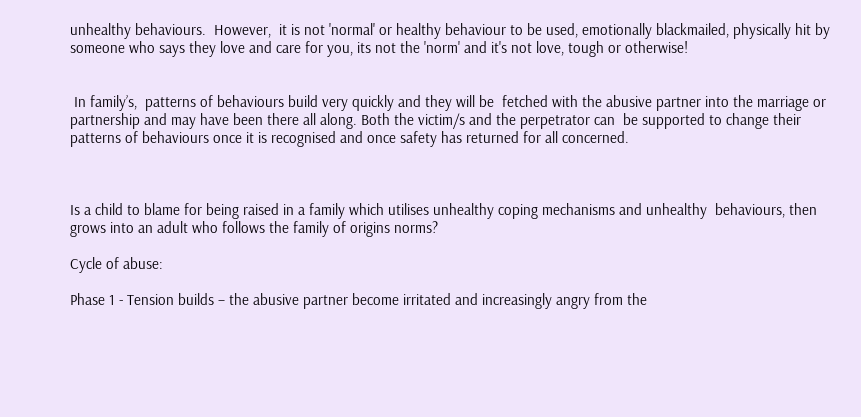unhealthy behaviours.  However,  it is not 'normal' or healthy behaviour to be used, emotionally blackmailed, physically hit by someone who says they love and care for you, its not the 'norm' and it's not love, tough or otherwise!


 In family’s,  patterns of behaviours build very quickly and they will be  fetched with the abusive partner into the marriage or partnership and may have been there all along. Both the victim/s and the perpetrator can  be supported to change their patterns of behaviours once it is recognised and once safety has returned for all concerned.



Is a child to blame for being raised in a family which utilises unhealthy coping mechanisms and unhealthy  behaviours, then grows into an adult who follows the family of origins norms?

Cycle of abuse:

Phase 1 - Tension builds – the abusive partner become irritated and increasingly angry from the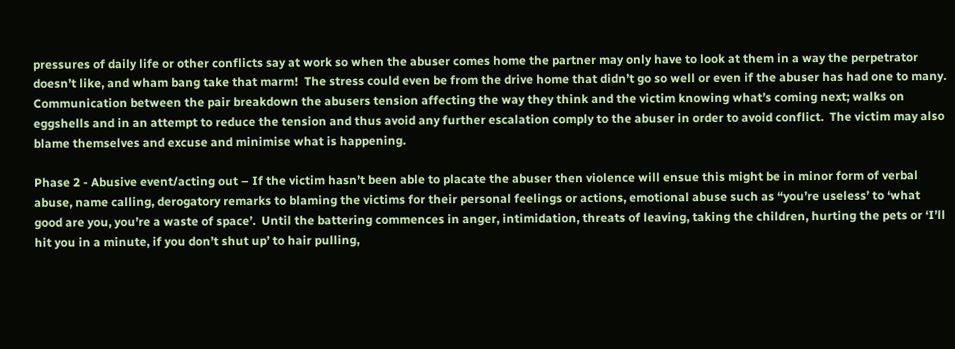pressures of daily life or other conflicts say at work so when the abuser comes home the partner may only have to look at them in a way the perpetrator doesn’t like, and wham bang take that marm!  The stress could even be from the drive home that didn’t go so well or even if the abuser has had one to many.  Communication between the pair breakdown the abusers tension affecting the way they think and the victim knowing what’s coming next; walks on eggshells and in an attempt to reduce the tension and thus avoid any further escalation comply to the abuser in order to avoid conflict.  The victim may also blame themselves and excuse and minimise what is happening.

Phase 2 - Abusive event/acting out – If the victim hasn’t been able to placate the abuser then violence will ensue this might be in minor form of verbal abuse, name calling, derogatory remarks to blaming the victims for their personal feelings or actions, emotional abuse such as “you’re useless’ to ‘what good are you, you’re a waste of space’.  Until the battering commences in anger, intimidation, threats of leaving, taking the children, hurting the pets or ‘I’ll hit you in a minute, if you don’t shut up’ to hair pulling,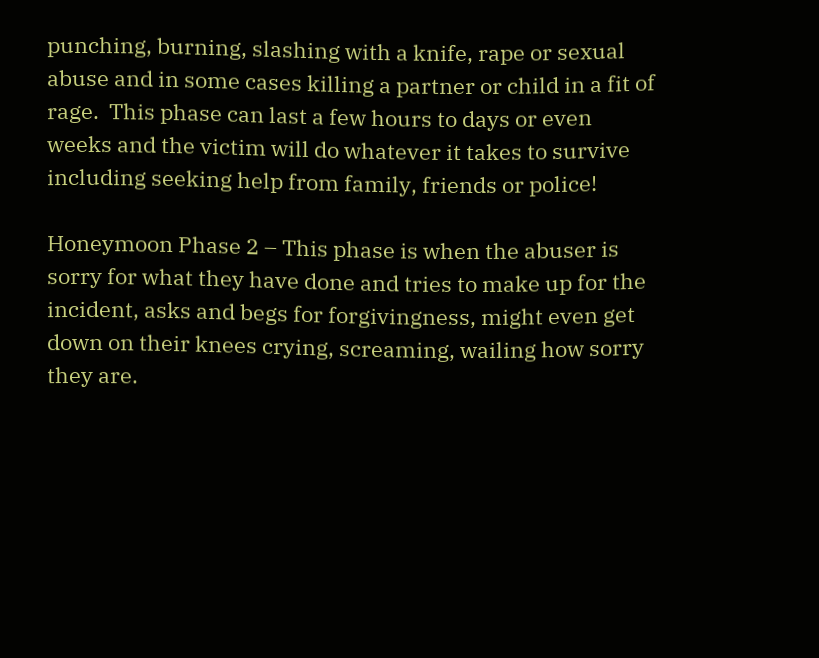punching, burning, slashing with a knife, rape or sexual abuse and in some cases killing a partner or child in a fit of rage.  This phase can last a few hours to days or even weeks and the victim will do whatever it takes to survive including seeking help from family, friends or police!

Honeymoon Phase 2 – This phase is when the abuser is sorry for what they have done and tries to make up for the incident, asks and begs for forgivingness, might even get down on their knees crying, screaming, wailing how sorry they are.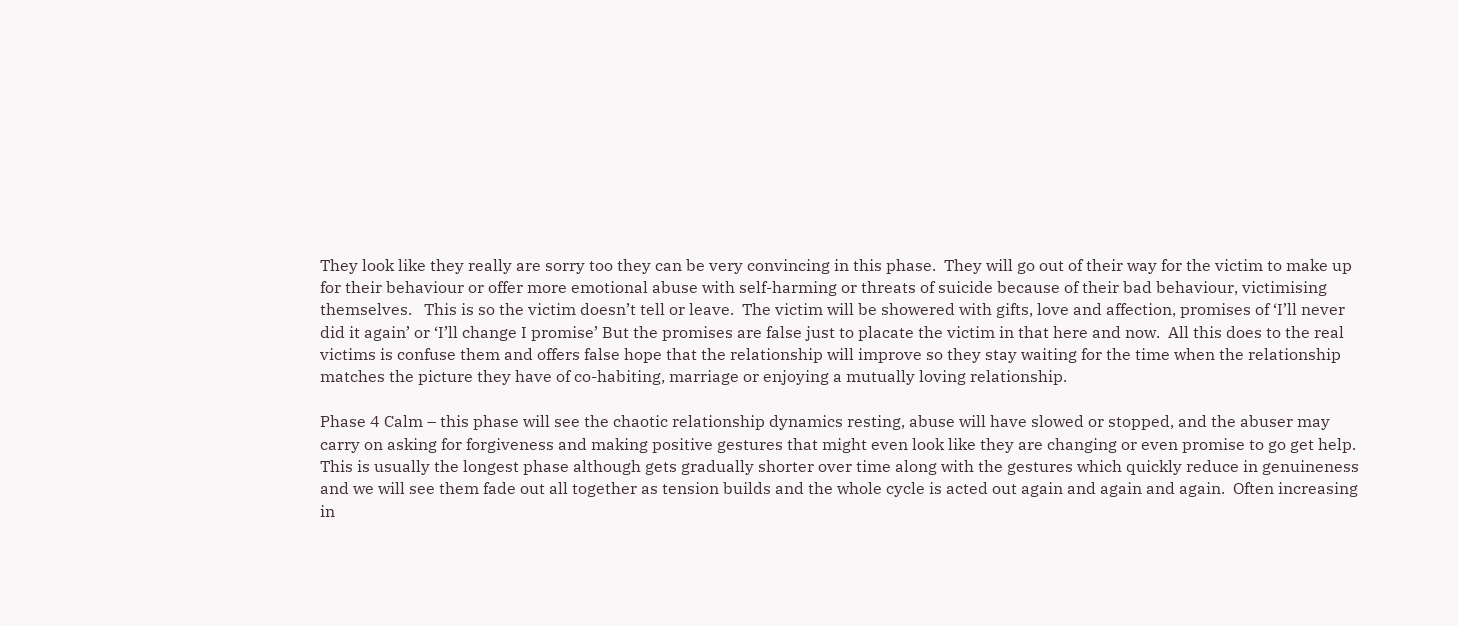They look like they really are sorry too they can be very convincing in this phase.  They will go out of their way for the victim to make up for their behaviour or offer more emotional abuse with self-harming or threats of suicide because of their bad behaviour, victimising themselves.   This is so the victim doesn’t tell or leave.  The victim will be showered with gifts, love and affection, promises of ‘I’ll never did it again’ or ‘I’ll change I promise’ But the promises are false just to placate the victim in that here and now.  All this does to the real victims is confuse them and offers false hope that the relationship will improve so they stay waiting for the time when the relationship matches the picture they have of co-habiting, marriage or enjoying a mutually loving relationship.

Phase 4 Calm – this phase will see the chaotic relationship dynamics resting, abuse will have slowed or stopped, and the abuser may carry on asking for forgiveness and making positive gestures that might even look like they are changing or even promise to go get help.  This is usually the longest phase although gets gradually shorter over time along with the gestures which quickly reduce in genuineness and we will see them fade out all together as tension builds and the whole cycle is acted out again and again and again.  Often increasing in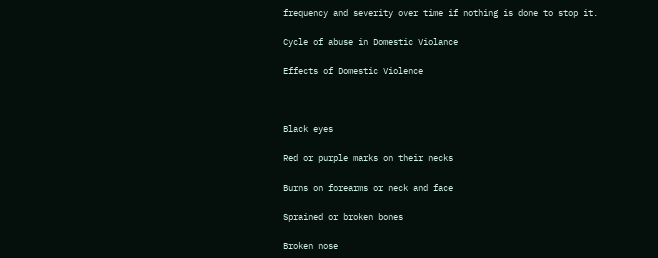frequency and severity over time if nothing is done to stop it.

Cycle of abuse in Domestic Violance

Effects of Domestic Violence



Black eyes

Red or purple marks on their necks

Burns on forearms or neck and face

Sprained or broken bones

Broken nose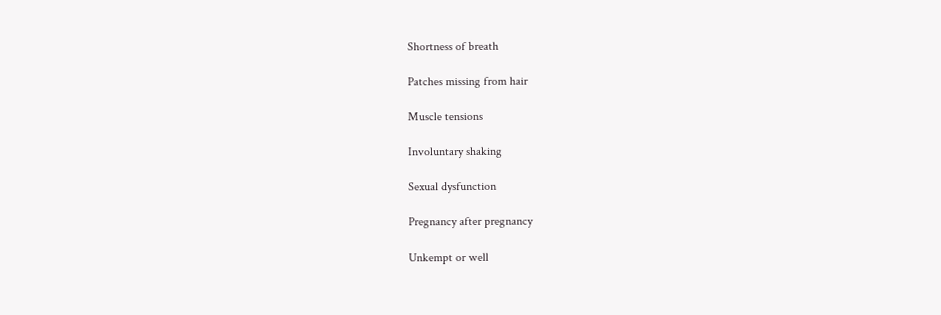Shortness of breath

Patches missing from hair

Muscle tensions

Involuntary shaking

Sexual dysfunction

Pregnancy after pregnancy

Unkempt or well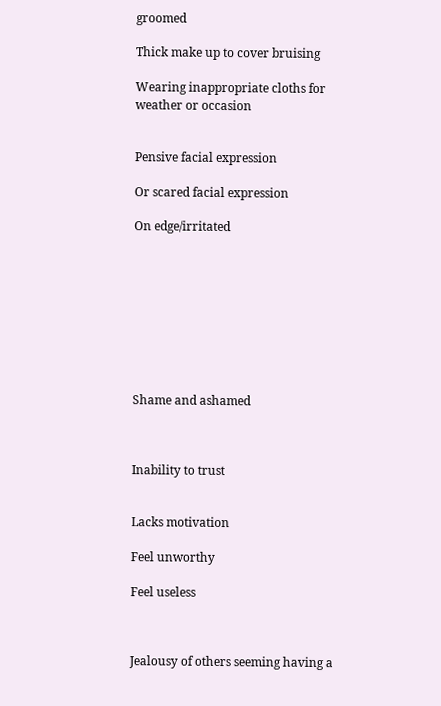groomed

Thick make up to cover bruising

Wearing inappropriate cloths for weather or occasion


Pensive facial expression

Or scared facial expression

On edge/irritated









Shame and ashamed



Inability to trust


Lacks motivation

Feel unworthy

Feel useless



Jealousy of others seeming having a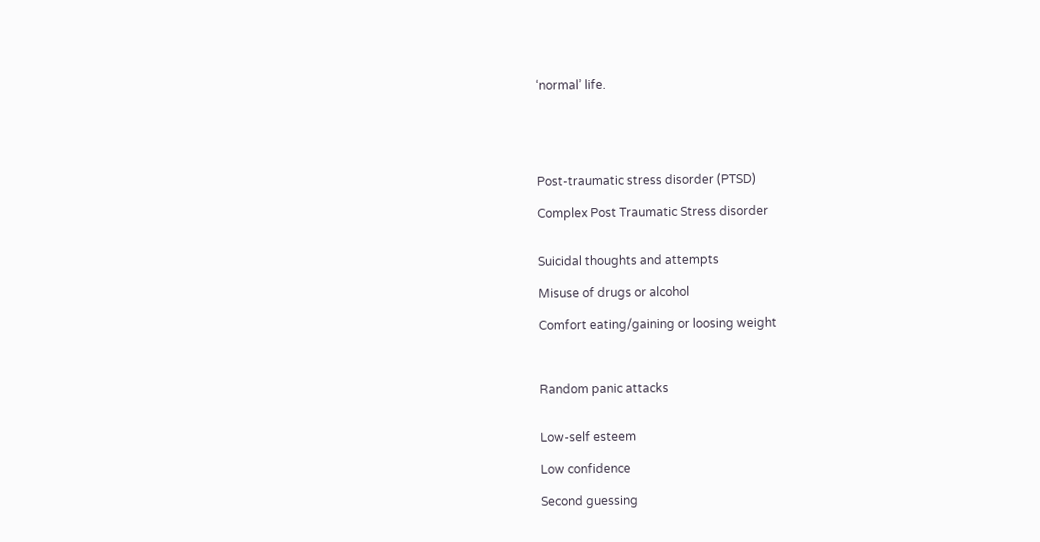‘normal’ life.





Post-traumatic stress disorder (PTSD)

Complex Post Traumatic Stress disorder


Suicidal thoughts and attempts

Misuse of drugs or alcohol

Comfort eating/gaining or loosing weight



Random panic attacks


Low-self esteem

Low confidence

Second guessing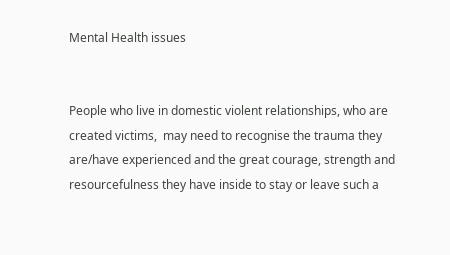Mental Health issues


People who live in domestic violent relationships, who are created victims,  may need to recognise the trauma they are/have experienced and the great courage, strength and resourcefulness they have inside to stay or leave such a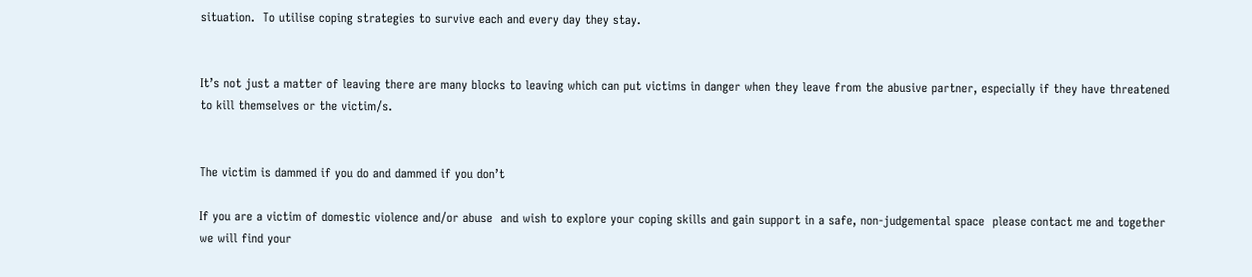situation.  To utilise coping strategies to survive each and every day they stay.


It’s not just a matter of leaving there are many blocks to leaving which can put victims in danger when they leave from the abusive partner, especially if they have threatened to kill themselves or the victim/s.


The victim is dammed if you do and dammed if you don’t

If you are a victim of domestic violence and/or abuse  and wish to explore your coping skills and gain support in a safe, non-judgemental space  please contact me and together we will find your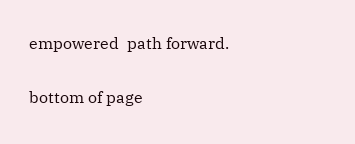empowered  path forward.

bottom of page